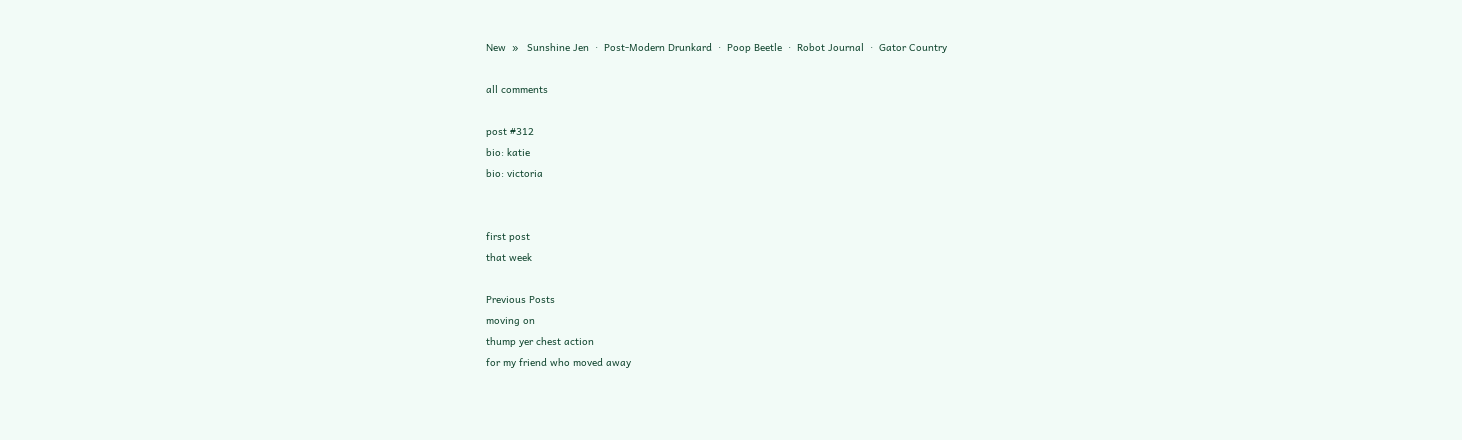New  »   Sunshine Jen  ·  Post-Modern Drunkard  ·  Poop Beetle  ·  Robot Journal  ·  Gator Country

all comments

post #312
bio: katie
bio: victoria


first post
that week

Previous Posts
moving on
thump yer chest action
for my friend who moved away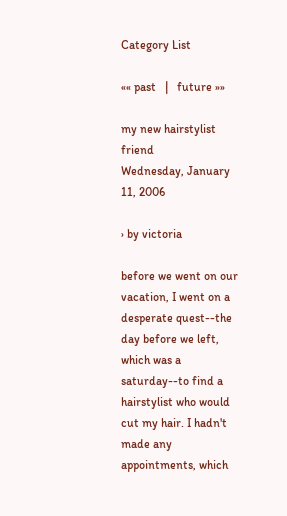Category List

«« past   |   future »»

my new hairstylist friend
Wednesday, January 11, 2006

› by victoria

before we went on our vacation, I went on a desperate quest--the day before we left, which was a saturday--to find a hairstylist who would cut my hair. I hadn't made any appointments, which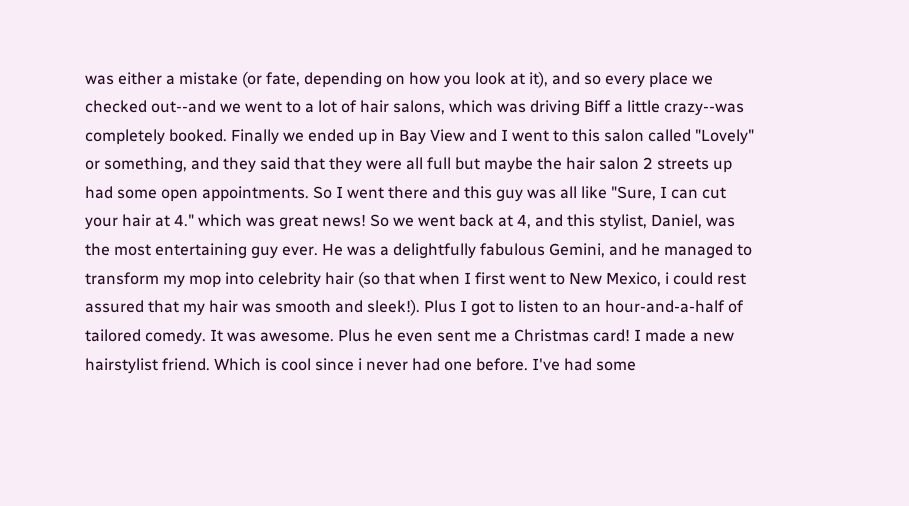was either a mistake (or fate, depending on how you look at it), and so every place we checked out--and we went to a lot of hair salons, which was driving Biff a little crazy--was completely booked. Finally we ended up in Bay View and I went to this salon called "Lovely" or something, and they said that they were all full but maybe the hair salon 2 streets up had some open appointments. So I went there and this guy was all like "Sure, I can cut your hair at 4." which was great news! So we went back at 4, and this stylist, Daniel, was the most entertaining guy ever. He was a delightfully fabulous Gemini, and he managed to transform my mop into celebrity hair (so that when I first went to New Mexico, i could rest assured that my hair was smooth and sleek!). Plus I got to listen to an hour-and-a-half of tailored comedy. It was awesome. Plus he even sent me a Christmas card! I made a new hairstylist friend. Which is cool since i never had one before. I've had some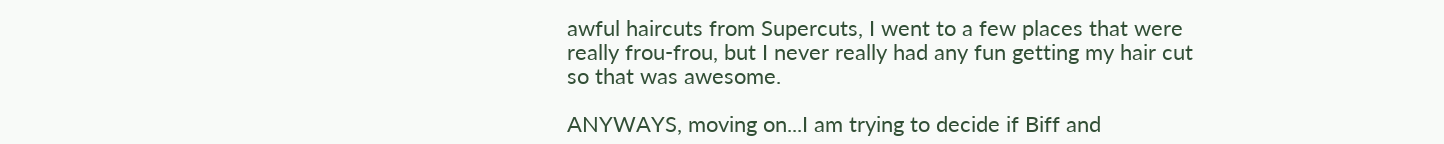awful haircuts from Supercuts, I went to a few places that were really frou-frou, but I never really had any fun getting my hair cut so that was awesome.

ANYWAYS, moving on...I am trying to decide if Biff and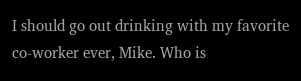I should go out drinking with my favorite co-worker ever, Mike. Who is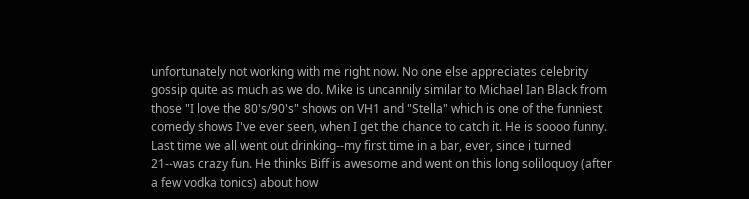unfortunately not working with me right now. No one else appreciates celebrity gossip quite as much as we do. Mike is uncannily similar to Michael Ian Black from those "I love the 80's/90's" shows on VH1 and "Stella" which is one of the funniest comedy shows I've ever seen, when I get the chance to catch it. He is soooo funny. Last time we all went out drinking--my first time in a bar, ever, since i turned 21--was crazy fun. He thinks Biff is awesome and went on this long soliloquoy (after a few vodka tonics) about how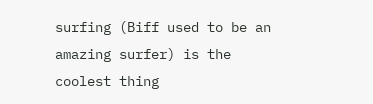surfing (Biff used to be an amazing surfer) is the coolest thing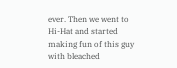ever. Then we went to Hi-Hat and started making fun of this guy with bleached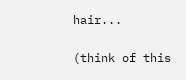hair...

(think of this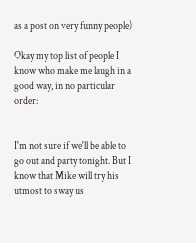as a post on very funny people)

Okay my top list of people I know who make me laugh in a good way, in no particular order:


I'm not sure if we'll be able to go out and party tonight. But I know that Mike will try his utmost to sway us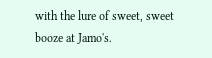with the lure of sweet, sweet booze at Jamo's.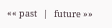«« past   |   future »»